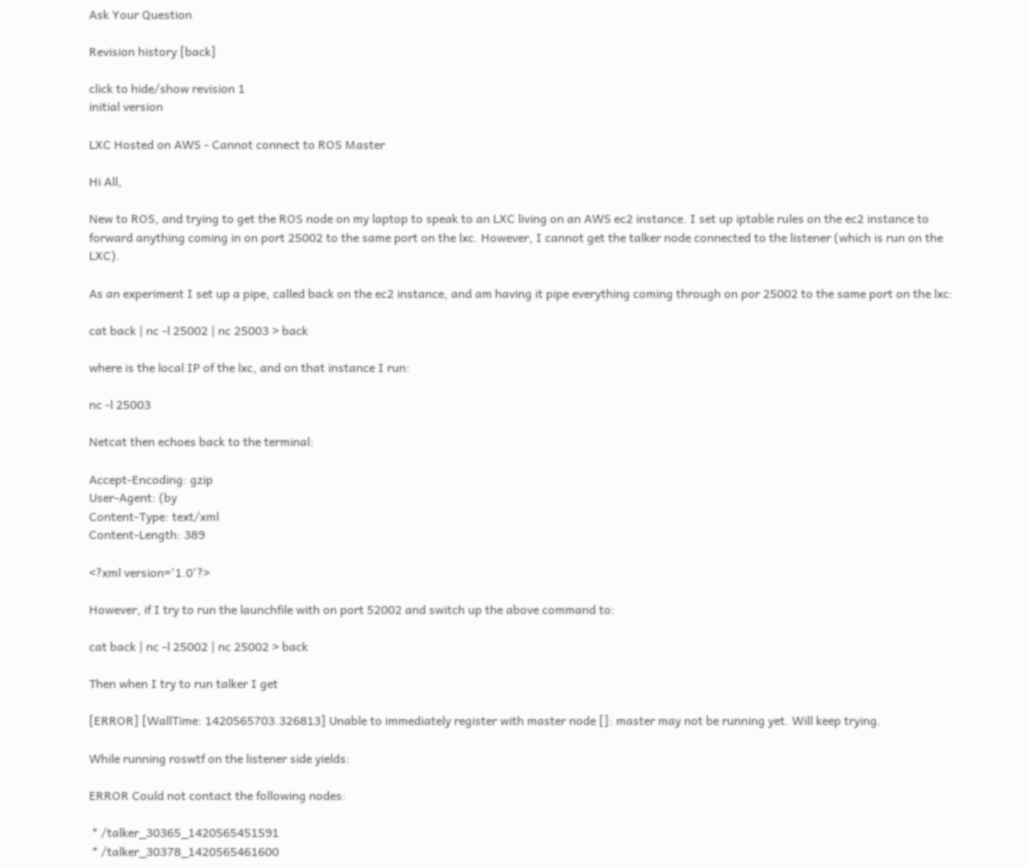Ask Your Question

Revision history [back]

click to hide/show revision 1
initial version

LXC Hosted on AWS - Cannot connect to ROS Master

Hi All,

New to ROS, and trying to get the ROS node on my laptop to speak to an LXC living on an AWS ec2 instance. I set up iptable rules on the ec2 instance to forward anything coming in on port 25002 to the same port on the lxc. However, I cannot get the talker node connected to the listener (which is run on the LXC).

As an experiment I set up a pipe, called back on the ec2 instance, and am having it pipe everything coming through on por 25002 to the same port on the lxc:

cat back | nc -l 25002 | nc 25003 > back

where is the local IP of the lxc, and on that instance I run:

nc -l 25003

Netcat then echoes back to the terminal:

Accept-Encoding: gzip
User-Agent: (by
Content-Type: text/xml
Content-Length: 389

<?xml version='1.0'?>

However, if I try to run the launchfile with on port 52002 and switch up the above command to:

cat back | nc -l 25002 | nc 25002 > back

Then when I try to run talker I get

[ERROR] [WallTime: 1420565703.326813] Unable to immediately register with master node []: master may not be running yet. Will keep trying.

While running roswtf on the listener side yields:

ERROR Could not contact the following nodes:

 * /talker_30365_1420565451591
 * /talker_30378_1420565461600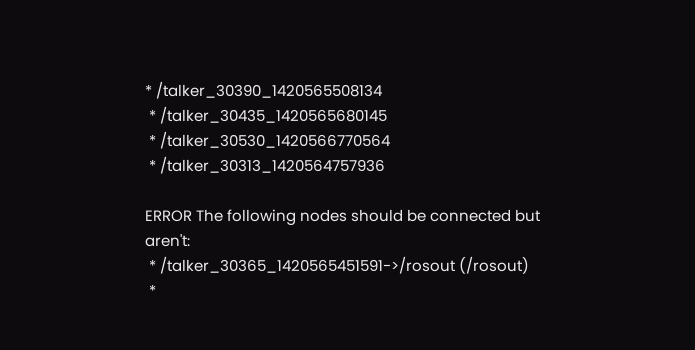* /talker_30390_1420565508134
 * /talker_30435_1420565680145
 * /talker_30530_1420566770564
 * /talker_30313_1420564757936

ERROR The following nodes should be connected but aren't:
 * /talker_30365_1420565451591->/rosout (/rosout)
 *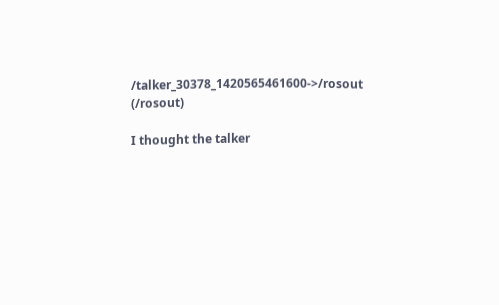/talker_30378_1420565461600->/rosout (/rosout)

I thought the talker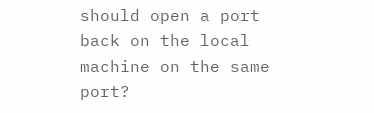should open a port back on the local machine on the same port?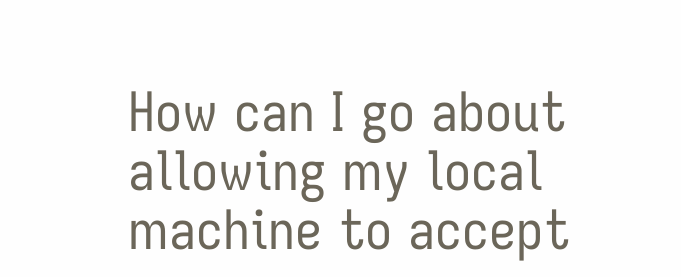How can I go about allowing my local machine to accept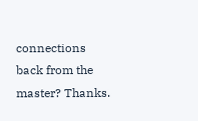connections back from the master? Thanks.